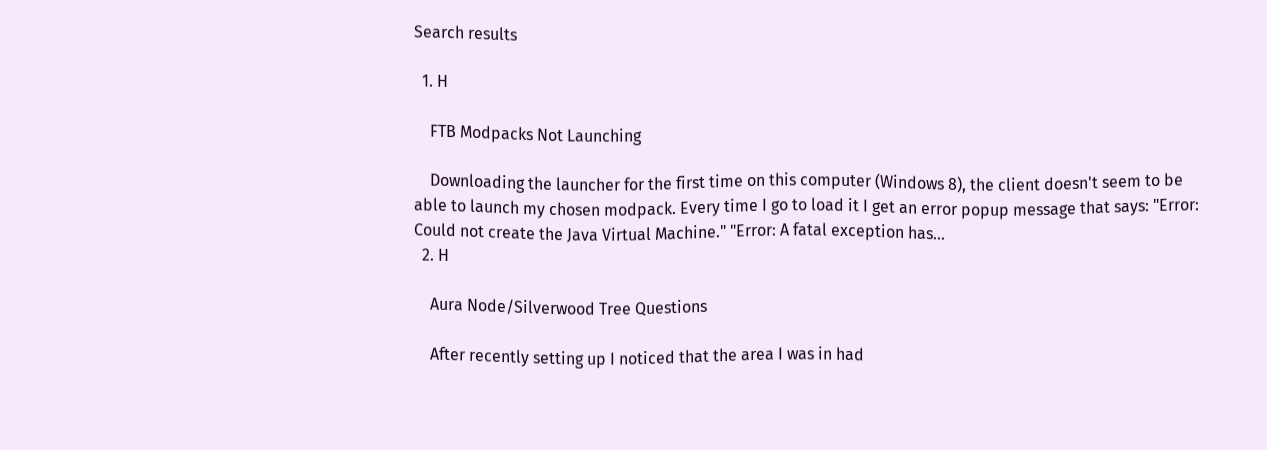Search results

  1. H

    FTB Modpacks Not Launching

    Downloading the launcher for the first time on this computer (Windows 8), the client doesn't seem to be able to launch my chosen modpack. Every time I go to load it I get an error popup message that says: "Error: Could not create the Java Virtual Machine." "Error: A fatal exception has...
  2. H

    Aura Node/Silverwood Tree Questions

    After recently setting up I noticed that the area I was in had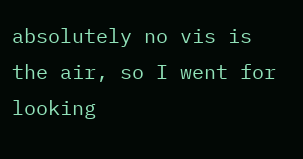absolutely no vis is the air, so I went for looking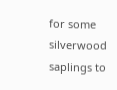for some silverwood saplings to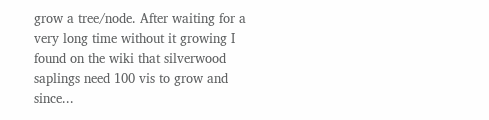grow a tree/node. After waiting for a very long time without it growing I found on the wiki that silverwood saplings need 100 vis to grow and since...